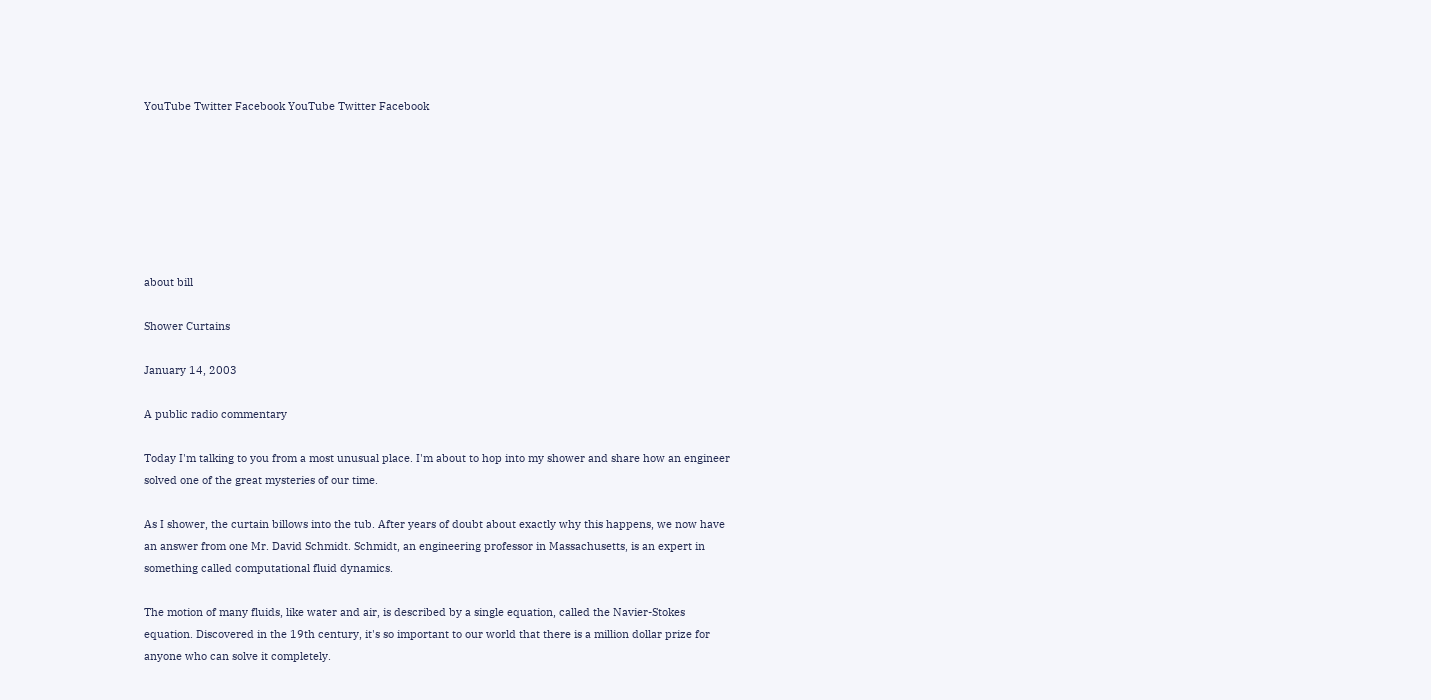YouTube Twitter Facebook YouTube Twitter Facebook







about bill

Shower Curtains

January 14, 2003

A public radio commentary

Today I'm talking to you from a most unusual place. I'm about to hop into my shower and share how an engineer solved one of the great mysteries of our time.

As I shower, the curtain billows into the tub. After years of doubt about exactly why this happens, we now have an answer from one Mr. David Schmidt. Schmidt, an engineering professor in Massachusetts, is an expert in something called computational fluid dynamics.

The motion of many fluids, like water and air, is described by a single equation, called the Navier-Stokes equation. Discovered in the 19th century, it's so important to our world that there is a million dollar prize for anyone who can solve it completely.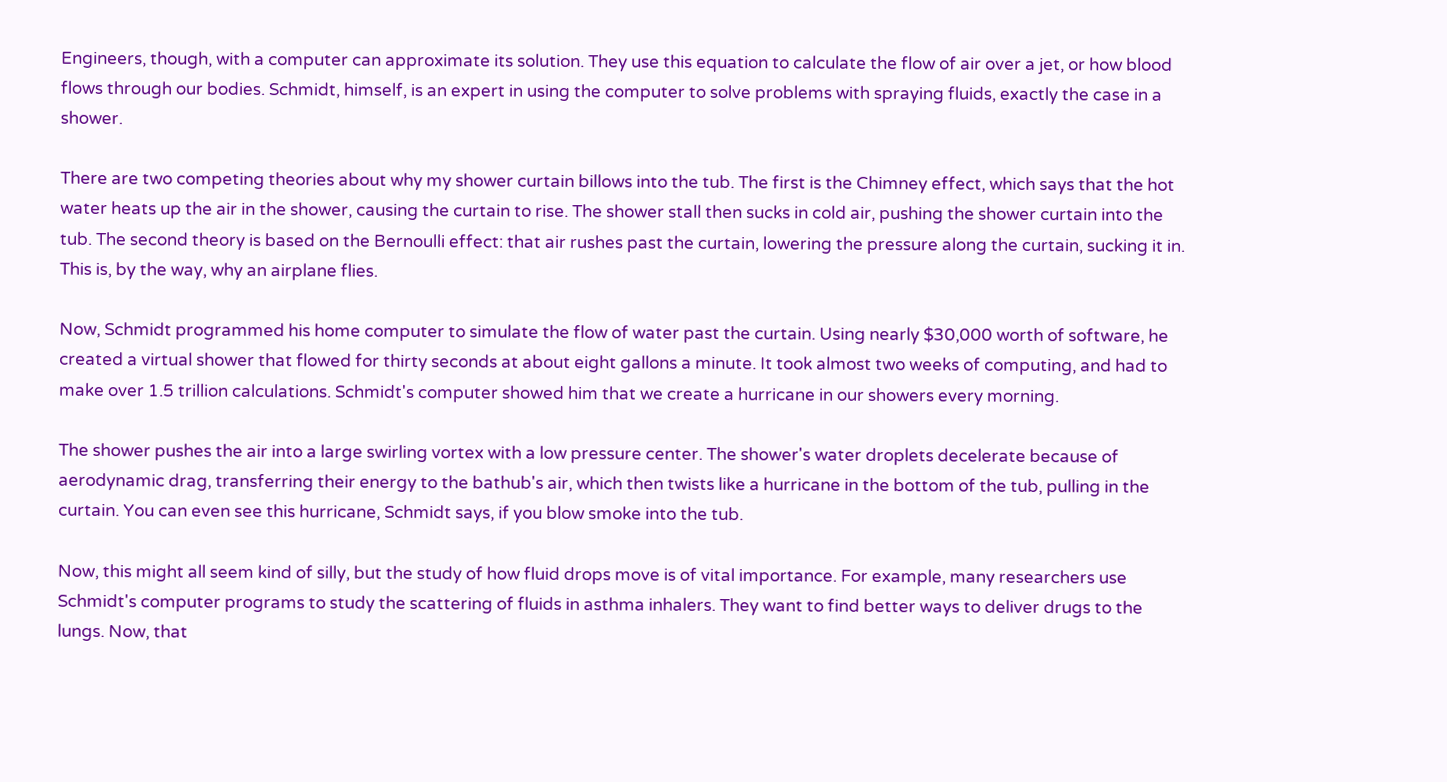Engineers, though, with a computer can approximate its solution. They use this equation to calculate the flow of air over a jet, or how blood flows through our bodies. Schmidt, himself, is an expert in using the computer to solve problems with spraying fluids, exactly the case in a shower.

There are two competing theories about why my shower curtain billows into the tub. The first is the Chimney effect, which says that the hot water heats up the air in the shower, causing the curtain to rise. The shower stall then sucks in cold air, pushing the shower curtain into the tub. The second theory is based on the Bernoulli effect: that air rushes past the curtain, lowering the pressure along the curtain, sucking it in. This is, by the way, why an airplane flies.

Now, Schmidt programmed his home computer to simulate the flow of water past the curtain. Using nearly $30,000 worth of software, he created a virtual shower that flowed for thirty seconds at about eight gallons a minute. It took almost two weeks of computing, and had to make over 1.5 trillion calculations. Schmidt's computer showed him that we create a hurricane in our showers every morning.

The shower pushes the air into a large swirling vortex with a low pressure center. The shower's water droplets decelerate because of aerodynamic drag, transferring their energy to the bathub's air, which then twists like a hurricane in the bottom of the tub, pulling in the curtain. You can even see this hurricane, Schmidt says, if you blow smoke into the tub.

Now, this might all seem kind of silly, but the study of how fluid drops move is of vital importance. For example, many researchers use Schmidt's computer programs to study the scattering of fluids in asthma inhalers. They want to find better ways to deliver drugs to the lungs. Now, that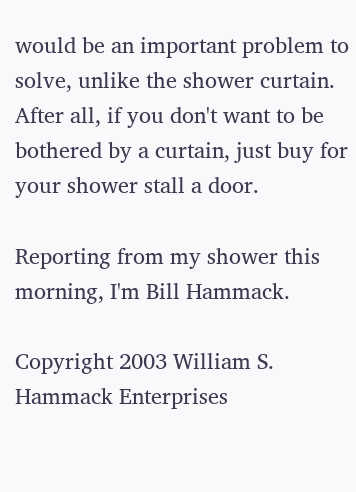would be an important problem to solve, unlike the shower curtain. After all, if you don't want to be bothered by a curtain, just buy for your shower stall a door.

Reporting from my shower this morning, I'm Bill Hammack.

Copyright 2003 William S. Hammack Enterprises